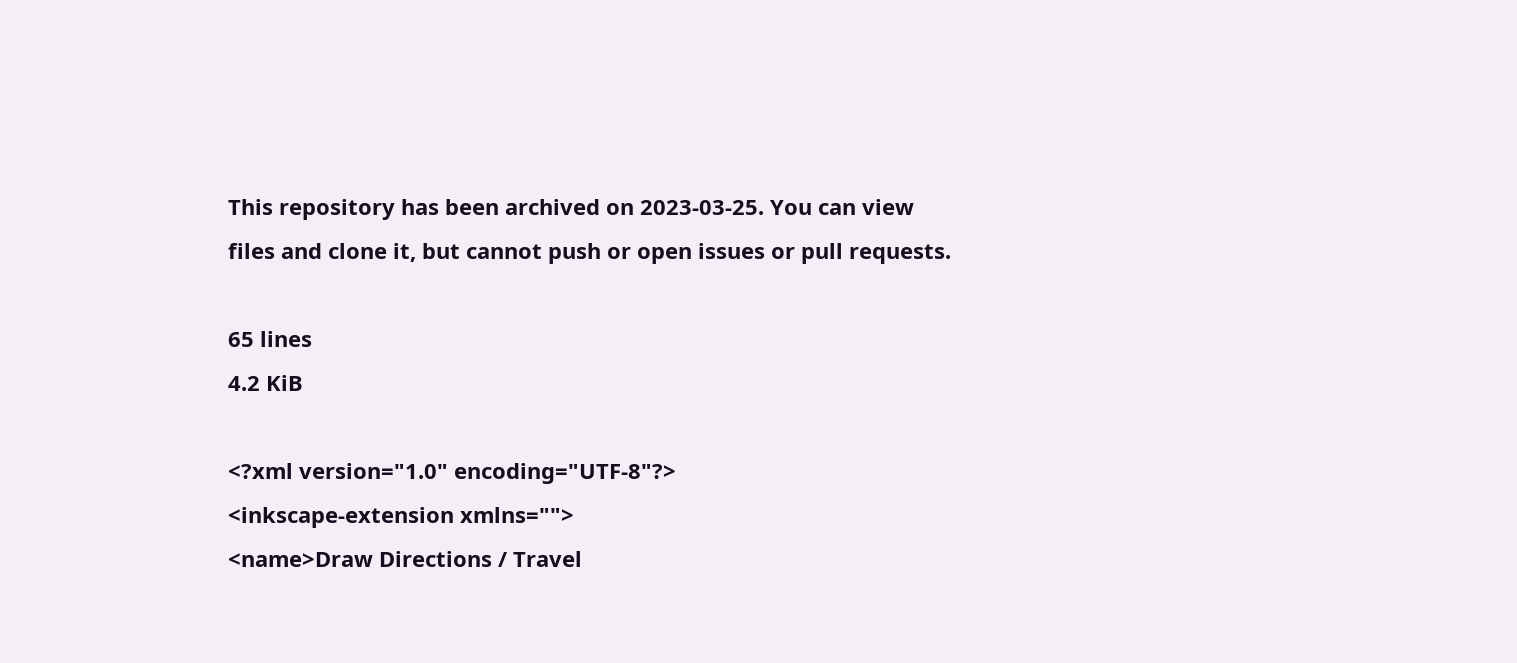This repository has been archived on 2023-03-25. You can view files and clone it, but cannot push or open issues or pull requests.

65 lines
4.2 KiB

<?xml version="1.0" encoding="UTF-8"?>
<inkscape-extension xmlns="">
<name>Draw Directions / Travel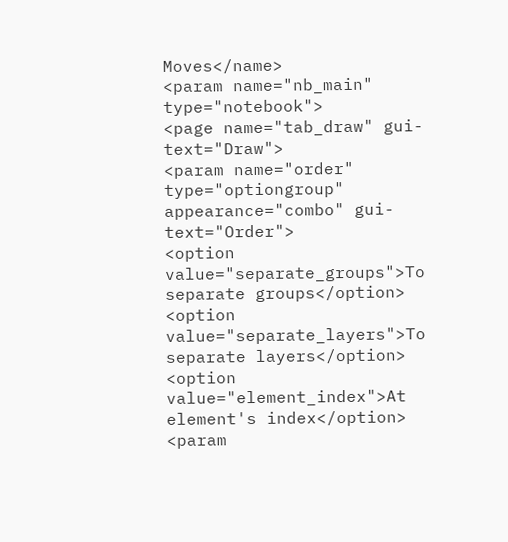Moves</name>
<param name="nb_main" type="notebook">
<page name="tab_draw" gui-text="Draw">
<param name="order" type="optiongroup" appearance="combo" gui-text="Order">
<option value="separate_groups">To separate groups</option>
<option value="separate_layers">To separate layers</option>
<option value="element_index">At element's index</option>
<param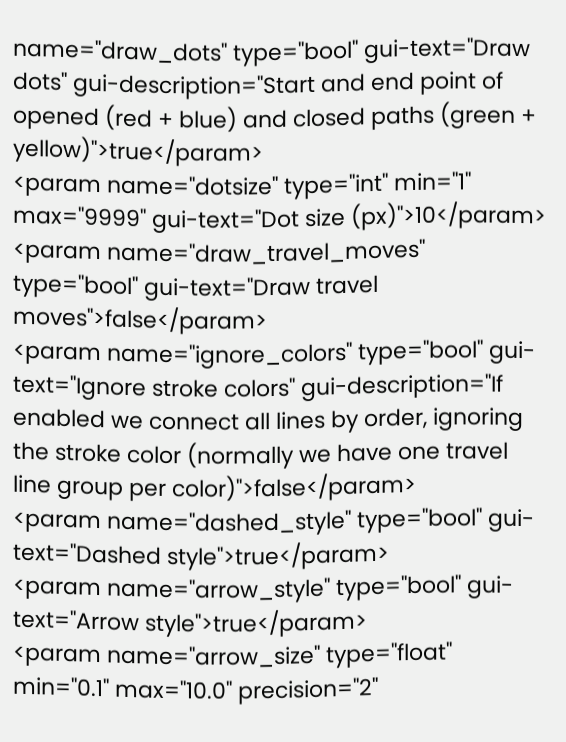name="draw_dots" type="bool" gui-text="Draw dots" gui-description="Start and end point of opened (red + blue) and closed paths (green + yellow)">true</param>
<param name="dotsize" type="int" min="1" max="9999" gui-text="Dot size (px)">10</param>
<param name="draw_travel_moves" type="bool" gui-text="Draw travel moves">false</param>
<param name="ignore_colors" type="bool" gui-text="Ignore stroke colors" gui-description="If enabled we connect all lines by order, ignoring the stroke color (normally we have one travel line group per color)">false</param>
<param name="dashed_style" type="bool" gui-text="Dashed style">true</param>
<param name="arrow_style" type="bool" gui-text="Arrow style">true</param>
<param name="arrow_size" type="float" min="0.1" max="10.0" precision="2"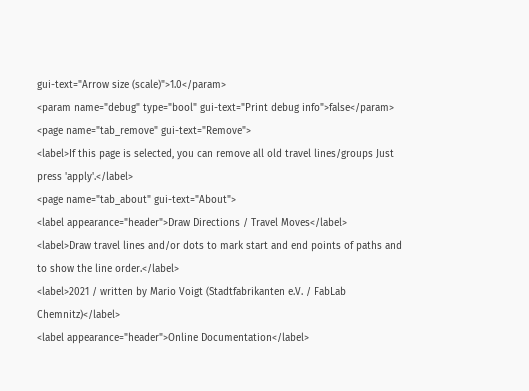gui-text="Arrow size (scale)">1.0</param>
<param name="debug" type="bool" gui-text="Print debug info">false</param>
<page name="tab_remove" gui-text="Remove">
<label>If this page is selected, you can remove all old travel lines/groups Just press 'apply'.</label>
<page name="tab_about" gui-text="About">
<label appearance="header">Draw Directions / Travel Moves</label>
<label>Draw travel lines and/or dots to mark start and end points of paths and to show the line order.</label>
<label>2021 / written by Mario Voigt (Stadtfabrikanten e.V. / FabLab Chemnitz)</label>
<label appearance="header">Online Documentation</label>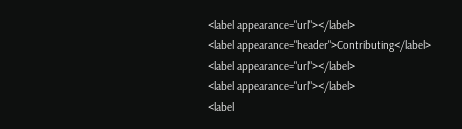<label appearance="url"></label>
<label appearance="header">Contributing</label>
<label appearance="url"></label>
<label appearance="url"></label>
<label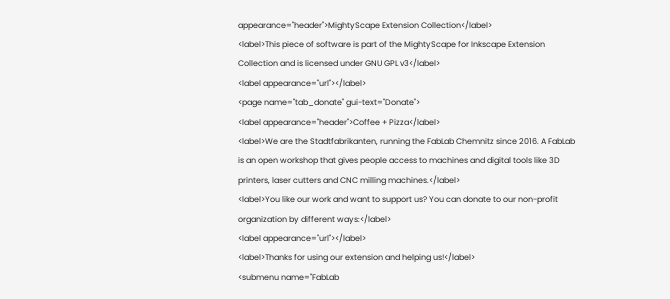appearance="header">MightyScape Extension Collection</label>
<label>This piece of software is part of the MightyScape for Inkscape Extension Collection and is licensed under GNU GPL v3</label>
<label appearance="url"></label>
<page name="tab_donate" gui-text="Donate">
<label appearance="header">Coffee + Pizza</label>
<label>We are the Stadtfabrikanten, running the FabLab Chemnitz since 2016. A FabLab is an open workshop that gives people access to machines and digital tools like 3D printers, laser cutters and CNC milling machines.</label>
<label>You like our work and want to support us? You can donate to our non-profit organization by different ways:</label>
<label appearance="url"></label>
<label>Thanks for using our extension and helping us!</label>
<submenu name="FabLab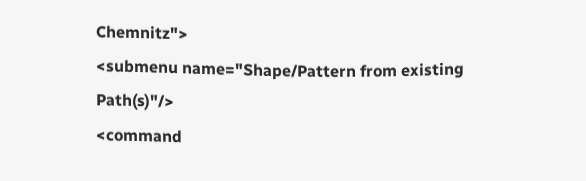Chemnitz">
<submenu name="Shape/Pattern from existing Path(s)"/>
<command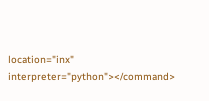location="inx" interpreter="python"></command>